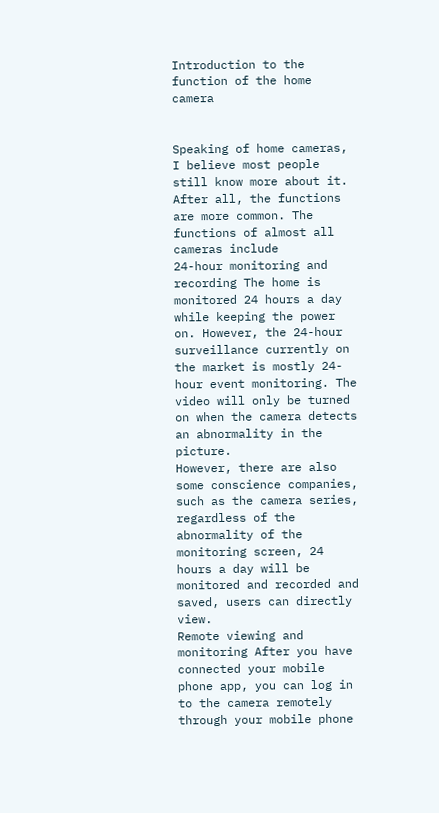Introduction to the function of the home camera


Speaking of home cameras, I believe most people still know more about it. After all, the functions are more common. The functions of almost all cameras include
24-hour monitoring and recording The home is monitored 24 hours a day while keeping the power on. However, the 24-hour surveillance currently on the market is mostly 24-hour event monitoring. The video will only be turned on when the camera detects an abnormality in the picture.
However, there are also some conscience companies, such as the camera series, regardless of the abnormality of the monitoring screen, 24 hours a day will be monitored and recorded and saved, users can directly view.
Remote viewing and monitoring After you have connected your mobile phone app, you can log in to the camera remotely through your mobile phone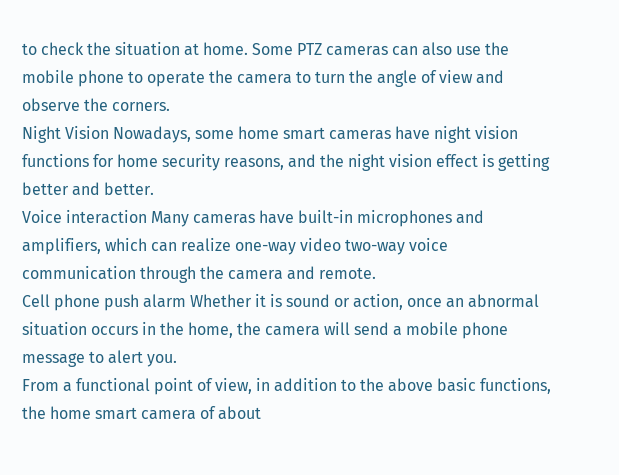to check the situation at home. Some PTZ cameras can also use the mobile phone to operate the camera to turn the angle of view and observe the corners.
Night Vision Nowadays, some home smart cameras have night vision functions for home security reasons, and the night vision effect is getting better and better.
Voice interaction Many cameras have built-in microphones and amplifiers, which can realize one-way video two-way voice communication through the camera and remote.
Cell phone push alarm Whether it is sound or action, once an abnormal situation occurs in the home, the camera will send a mobile phone message to alert you.
From a functional point of view, in addition to the above basic functions, the home smart camera of about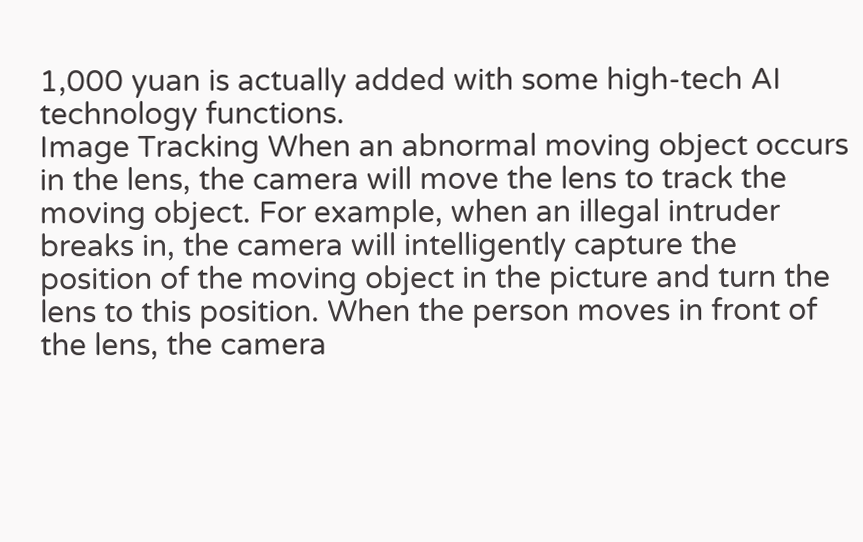1,000 yuan is actually added with some high-tech AI technology functions.
Image Tracking When an abnormal moving object occurs in the lens, the camera will move the lens to track the moving object. For example, when an illegal intruder breaks in, the camera will intelligently capture the position of the moving object in the picture and turn the lens to this position. When the person moves in front of the lens, the camera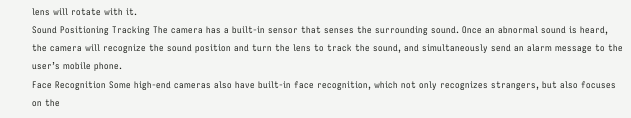lens will rotate with it.
Sound Positioning Tracking The camera has a built-in sensor that senses the surrounding sound. Once an abnormal sound is heard, the camera will recognize the sound position and turn the lens to track the sound, and simultaneously send an alarm message to the user’s mobile phone.
Face Recognition Some high-end cameras also have built-in face recognition, which not only recognizes strangers, but also focuses on the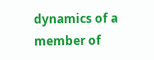dynamics of a member of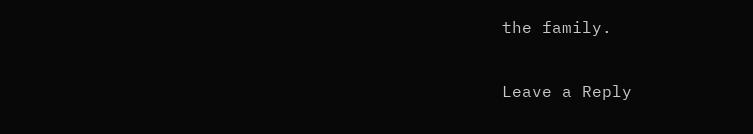the family.

Leave a Reply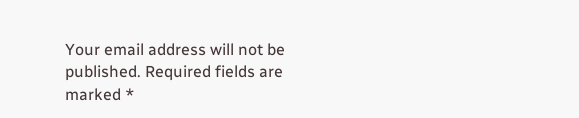Your email address will not be published. Required fields are marked *